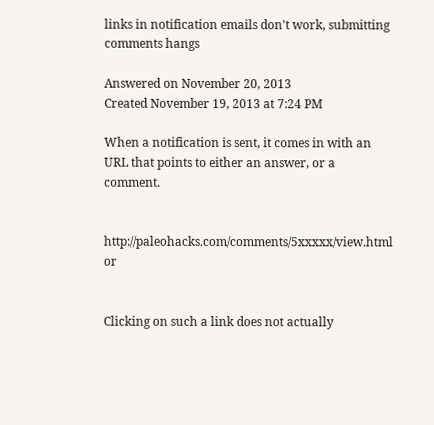links in notification emails don't work, submitting comments hangs

Answered on November 20, 2013
Created November 19, 2013 at 7:24 PM

When a notification is sent, it comes in with an URL that points to either an answer, or a comment.


http://paleohacks.com/comments/5xxxxx/view.html or


Clicking on such a link does not actually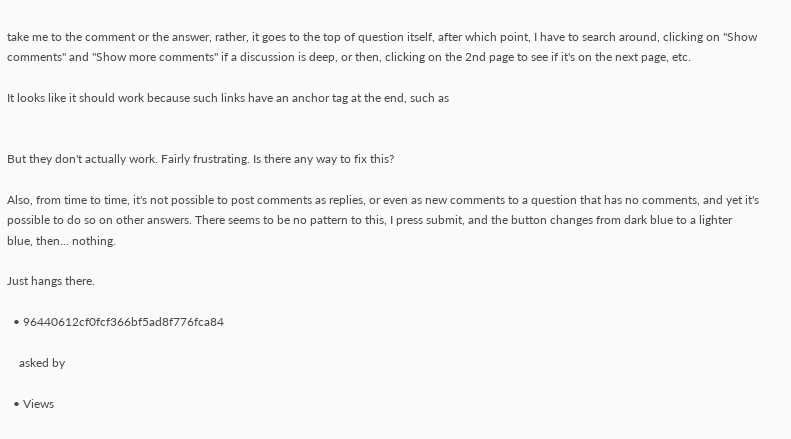take me to the comment or the answer, rather, it goes to the top of question itself, after which point, I have to search around, clicking on "Show comments" and "Show more comments" if a discussion is deep, or then, clicking on the 2nd page to see if it's on the next page, etc.

It looks like it should work because such links have an anchor tag at the end, such as


But they don't actually work. Fairly frustrating. Is there any way to fix this?

Also, from time to time, it's not possible to post comments as replies, or even as new comments to a question that has no comments, and yet it's possible to do so on other answers. There seems to be no pattern to this, I press submit, and the button changes from dark blue to a lighter blue, then... nothing.

Just hangs there.

  • 96440612cf0fcf366bf5ad8f776fca84

    asked by

  • Views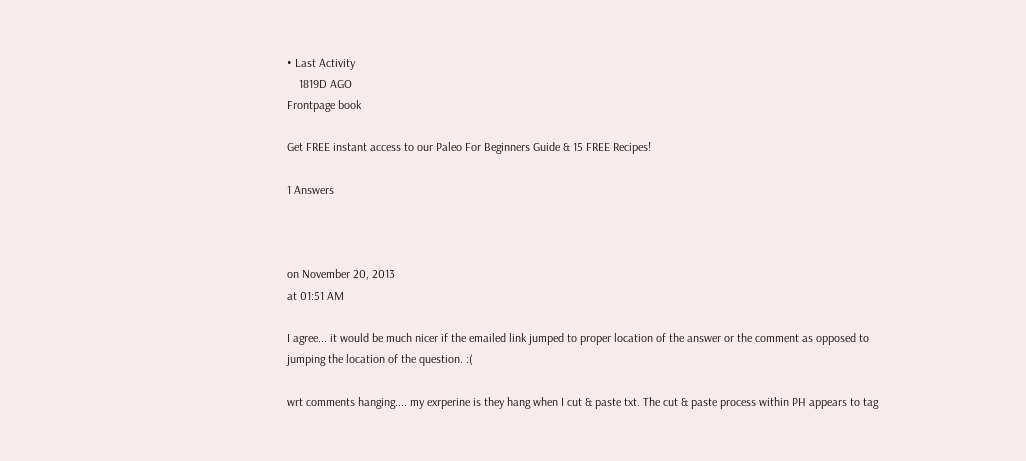• Last Activity
    1819D AGO
Frontpage book

Get FREE instant access to our Paleo For Beginners Guide & 15 FREE Recipes!

1 Answers



on November 20, 2013
at 01:51 AM

I agree... it would be much nicer if the emailed link jumped to proper location of the answer or the comment as opposed to jumping the location of the question. :(

wrt comments hanging.... my exrperine is they hang when I cut & paste txt. The cut & paste process within PH appears to tag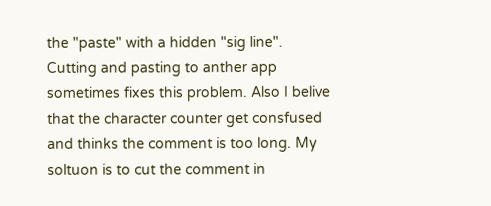the "paste" with a hidden "sig line". Cutting and pasting to anther app sometimes fixes this problem. Also I belive that the character counter get consfused and thinks the comment is too long. My soltuon is to cut the comment in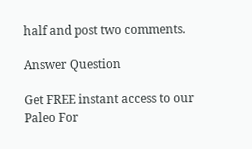half and post two comments.

Answer Question

Get FREE instant access to our
Paleo For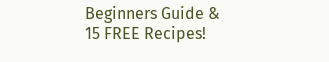Beginners Guide & 15 FREE Recipes!